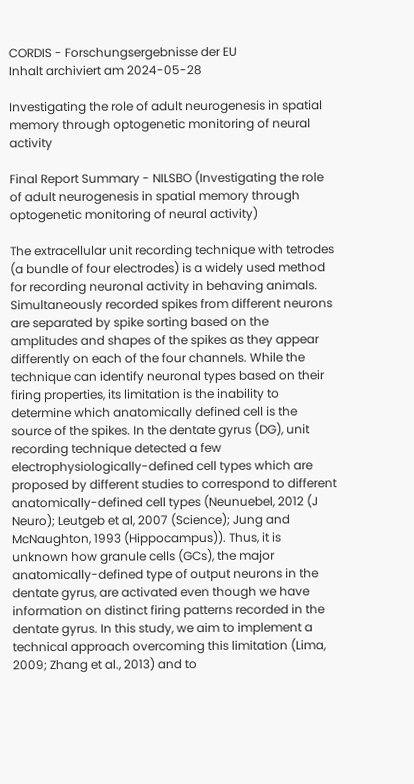CORDIS - Forschungsergebnisse der EU
Inhalt archiviert am 2024-05-28

Investigating the role of adult neurogenesis in spatial memory through optogenetic monitoring of neural activity

Final Report Summary - NILSBO (Investigating the role of adult neurogenesis in spatial memory through optogenetic monitoring of neural activity)

The extracellular unit recording technique with tetrodes (a bundle of four electrodes) is a widely used method for recording neuronal activity in behaving animals. Simultaneously recorded spikes from different neurons are separated by spike sorting based on the amplitudes and shapes of the spikes as they appear differently on each of the four channels. While the technique can identify neuronal types based on their firing properties, its limitation is the inability to determine which anatomically defined cell is the source of the spikes. In the dentate gyrus (DG), unit recording technique detected a few electrophysiologically-defined cell types which are proposed by different studies to correspond to different anatomically-defined cell types (Neunuebel, 2012 (J Neuro); Leutgeb et al, 2007 (Science); Jung and McNaughton, 1993 (Hippocampus)). Thus, it is unknown how granule cells (GCs), the major anatomically-defined type of output neurons in the dentate gyrus, are activated even though we have information on distinct firing patterns recorded in the dentate gyrus. In this study, we aim to implement a technical approach overcoming this limitation (Lima, 2009; Zhang et al., 2013) and to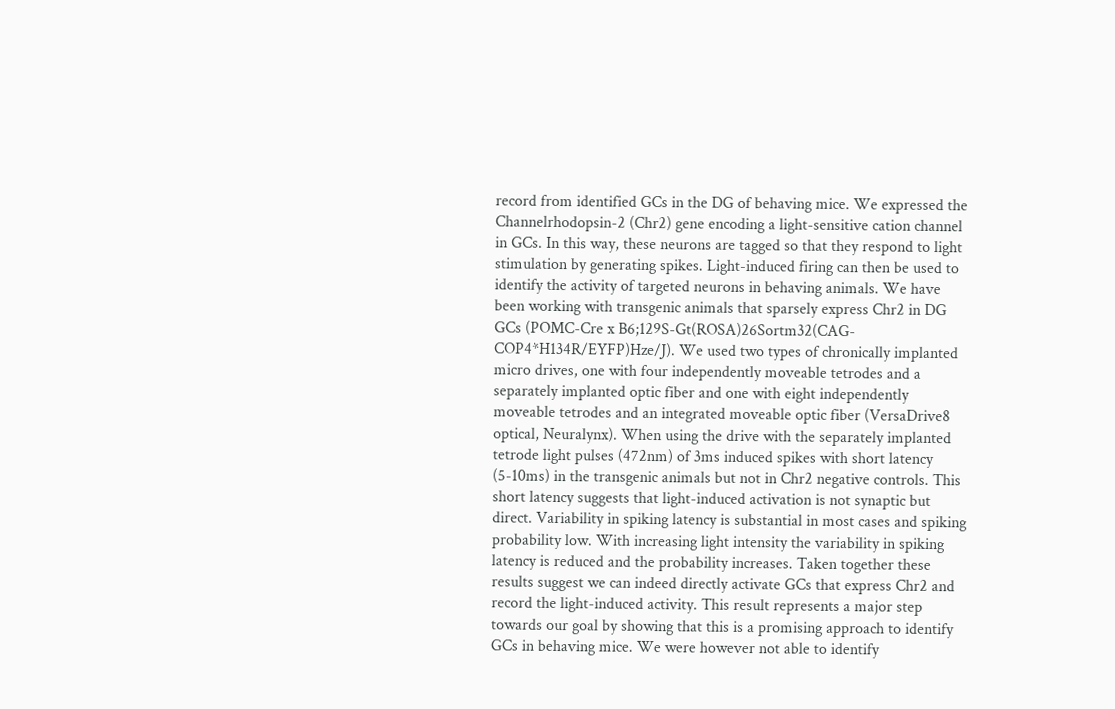record from identified GCs in the DG of behaving mice. We expressed the Channelrhodopsin-2 (Chr2) gene encoding a light-sensitive cation channel in GCs. In this way, these neurons are tagged so that they respond to light stimulation by generating spikes. Light-induced firing can then be used to identify the activity of targeted neurons in behaving animals. We have been working with transgenic animals that sparsely express Chr2 in DG GCs (POMC-Cre x B6;129S-Gt(ROSA)26Sortm32(CAG-COP4*H134R/EYFP)Hze/J). We used two types of chronically implanted micro drives, one with four independently moveable tetrodes and a separately implanted optic fiber and one with eight independently moveable tetrodes and an integrated moveable optic fiber (VersaDrive8 optical, Neuralynx). When using the drive with the separately implanted tetrode light pulses (472nm) of 3ms induced spikes with short latency (5-10ms) in the transgenic animals but not in Chr2 negative controls. This short latency suggests that light-induced activation is not synaptic but direct. Variability in spiking latency is substantial in most cases and spiking probability low. With increasing light intensity the variability in spiking latency is reduced and the probability increases. Taken together these results suggest we can indeed directly activate GCs that express Chr2 and record the light-induced activity. This result represents a major step towards our goal by showing that this is a promising approach to identify GCs in behaving mice. We were however not able to identify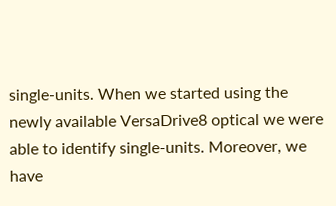single-units. When we started using the newly available VersaDrive8 optical we were able to identify single-units. Moreover, we have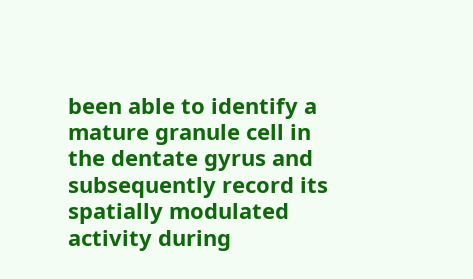been able to identify a mature granule cell in the dentate gyrus and subsequently record its spatially modulated activity during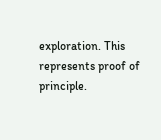exploration. This represents proof of principle.